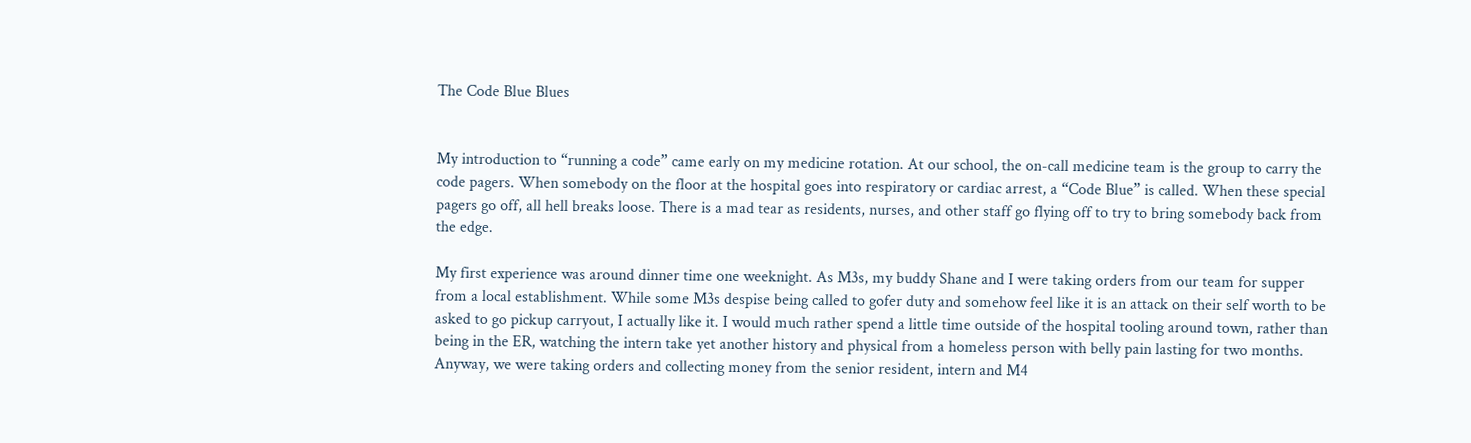The Code Blue Blues


My introduction to “running a code” came early on my medicine rotation. At our school, the on-call medicine team is the group to carry the code pagers. When somebody on the floor at the hospital goes into respiratory or cardiac arrest, a “Code Blue” is called. When these special pagers go off, all hell breaks loose. There is a mad tear as residents, nurses, and other staff go flying off to try to bring somebody back from the edge.

My first experience was around dinner time one weeknight. As M3s, my buddy Shane and I were taking orders from our team for supper from a local establishment. While some M3s despise being called to gofer duty and somehow feel like it is an attack on their self worth to be asked to go pickup carryout, I actually like it. I would much rather spend a little time outside of the hospital tooling around town, rather than being in the ER, watching the intern take yet another history and physical from a homeless person with belly pain lasting for two months. Anyway, we were taking orders and collecting money from the senior resident, intern and M4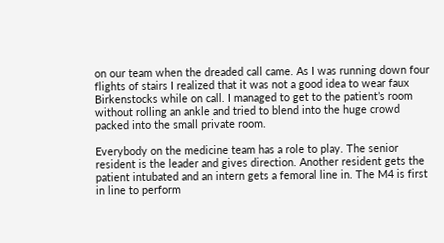on our team when the dreaded call came. As I was running down four flights of stairs I realized that it was not a good idea to wear faux Birkenstocks while on call. I managed to get to the patient’s room without rolling an ankle and tried to blend into the huge crowd packed into the small private room.

Everybody on the medicine team has a role to play. The senior resident is the leader and gives direction. Another resident gets the patient intubated and an intern gets a femoral line in. The M4 is first in line to perform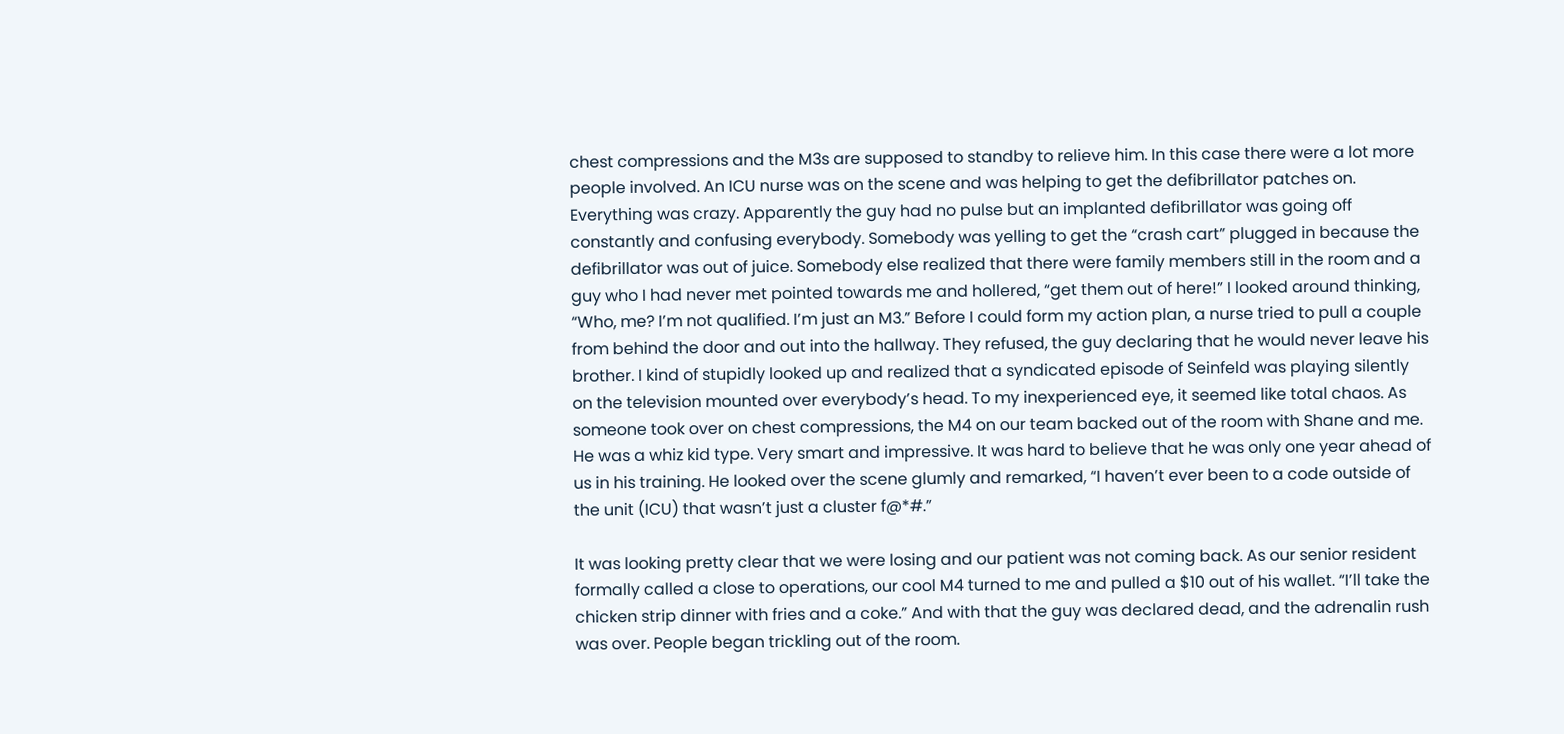chest compressions and the M3s are supposed to standby to relieve him. In this case there were a lot more people involved. An ICU nurse was on the scene and was helping to get the defibrillator patches on. Everything was crazy. Apparently the guy had no pulse but an implanted defibrillator was going off constantly and confusing everybody. Somebody was yelling to get the “crash cart” plugged in because the defibrillator was out of juice. Somebody else realized that there were family members still in the room and a guy who I had never met pointed towards me and hollered, “get them out of here!” I looked around thinking, “Who, me? I’m not qualified. I’m just an M3.” Before I could form my action plan, a nurse tried to pull a couple from behind the door and out into the hallway. They refused, the guy declaring that he would never leave his brother. I kind of stupidly looked up and realized that a syndicated episode of Seinfeld was playing silently on the television mounted over everybody’s head. To my inexperienced eye, it seemed like total chaos. As someone took over on chest compressions, the M4 on our team backed out of the room with Shane and me. He was a whiz kid type. Very smart and impressive. It was hard to believe that he was only one year ahead of us in his training. He looked over the scene glumly and remarked, “I haven’t ever been to a code outside of the unit (ICU) that wasn’t just a cluster f@*#.”

It was looking pretty clear that we were losing and our patient was not coming back. As our senior resident formally called a close to operations, our cool M4 turned to me and pulled a $10 out of his wallet. “I’ll take the chicken strip dinner with fries and a coke.” And with that the guy was declared dead, and the adrenalin rush was over. People began trickling out of the room.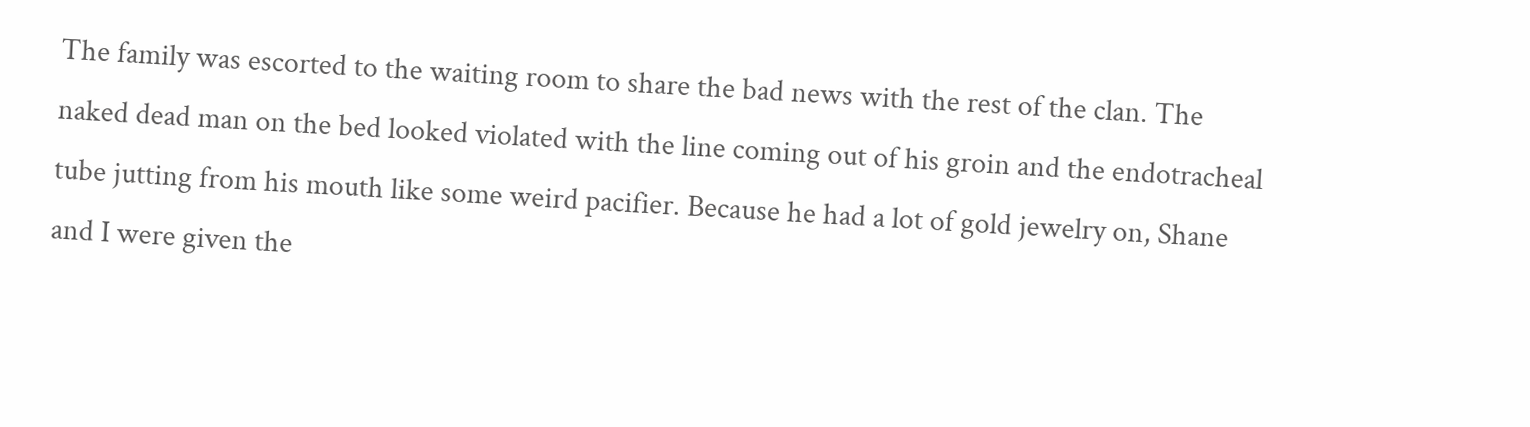The family was escorted to the waiting room to share the bad news with the rest of the clan. The naked dead man on the bed looked violated with the line coming out of his groin and the endotracheal tube jutting from his mouth like some weird pacifier. Because he had a lot of gold jewelry on, Shane and I were given the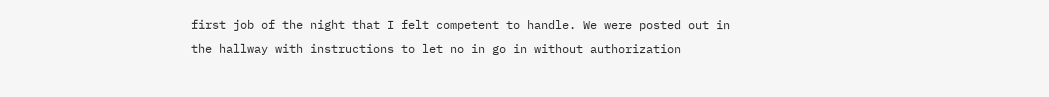first job of the night that I felt competent to handle. We were posted out in the hallway with instructions to let no in go in without authorization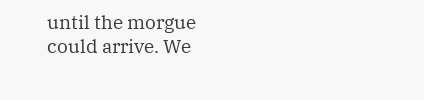until the morgue could arrive. We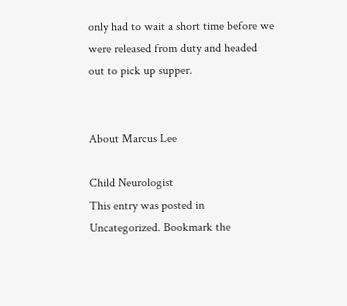only had to wait a short time before we were released from duty and headed out to pick up supper.


About Marcus Lee

Child Neurologist
This entry was posted in Uncategorized. Bookmark the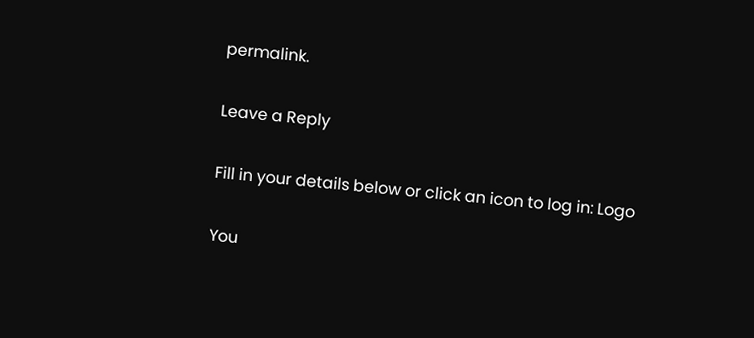permalink.

Leave a Reply

Fill in your details below or click an icon to log in: Logo

You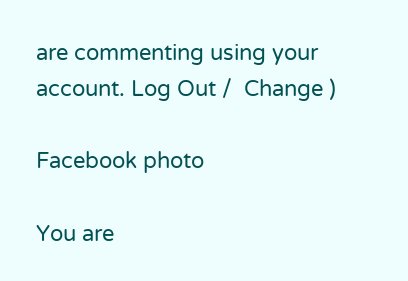are commenting using your account. Log Out /  Change )

Facebook photo

You are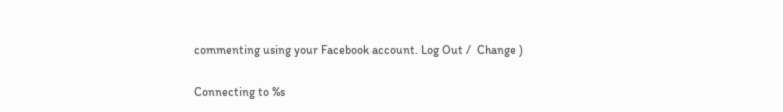commenting using your Facebook account. Log Out /  Change )

Connecting to %s